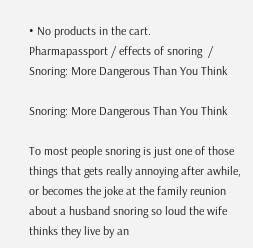• No products in the cart.
Pharmapassport / effects of snoring  / Snoring: More Dangerous Than You Think

Snoring: More Dangerous Than You Think

To most people snoring is just one of those things that gets really annoying after awhile, or becomes the joke at the family reunion about a husband snoring so loud the wife thinks they live by an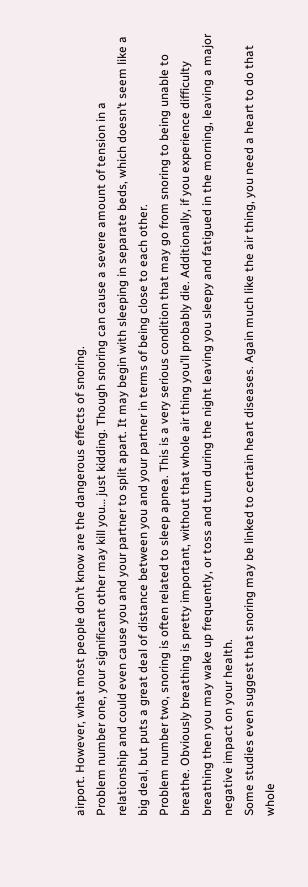airport. However, what most people don’t know are the dangerous effects of snoring.
Problem number one, your significant other may kill you… just kidding. Though snoring can cause a severe amount of tension in a relationship and could even cause you and your partner to split apart. It may begin with sleeping in separate beds, which doesn’t seem like a big deal, but puts a great deal of distance between you and your partner in terms of being close to each other.
Problem number two, snoring is often related to sleep apnea. This is a very serious condition that may go from snoring to being unable to breathe. Obviously breathing is pretty important, without that whole air thing you’ll probably die. Additionally, if you experience difficulty breathing then you may wake up frequently, or toss and turn during the night leaving you sleepy and fatigued in the morning, leaving a major negative impact on your health.
Some studies even suggest that snoring may be linked to certain heart diseases. Again much like the air thing, you need a heart to do that whole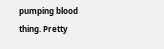pumping blood thing. Pretty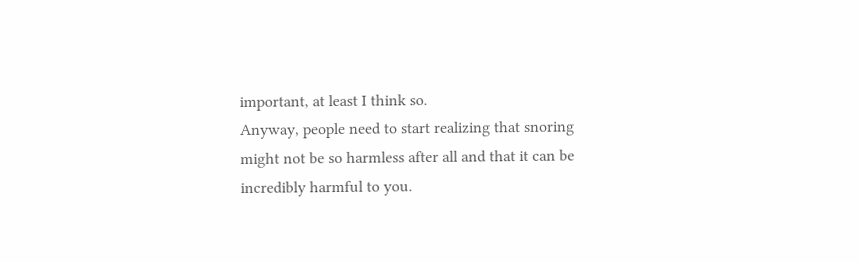important, at least I think so.
Anyway, people need to start realizing that snoring might not be so harmless after all and that it can be incredibly harmful to you.